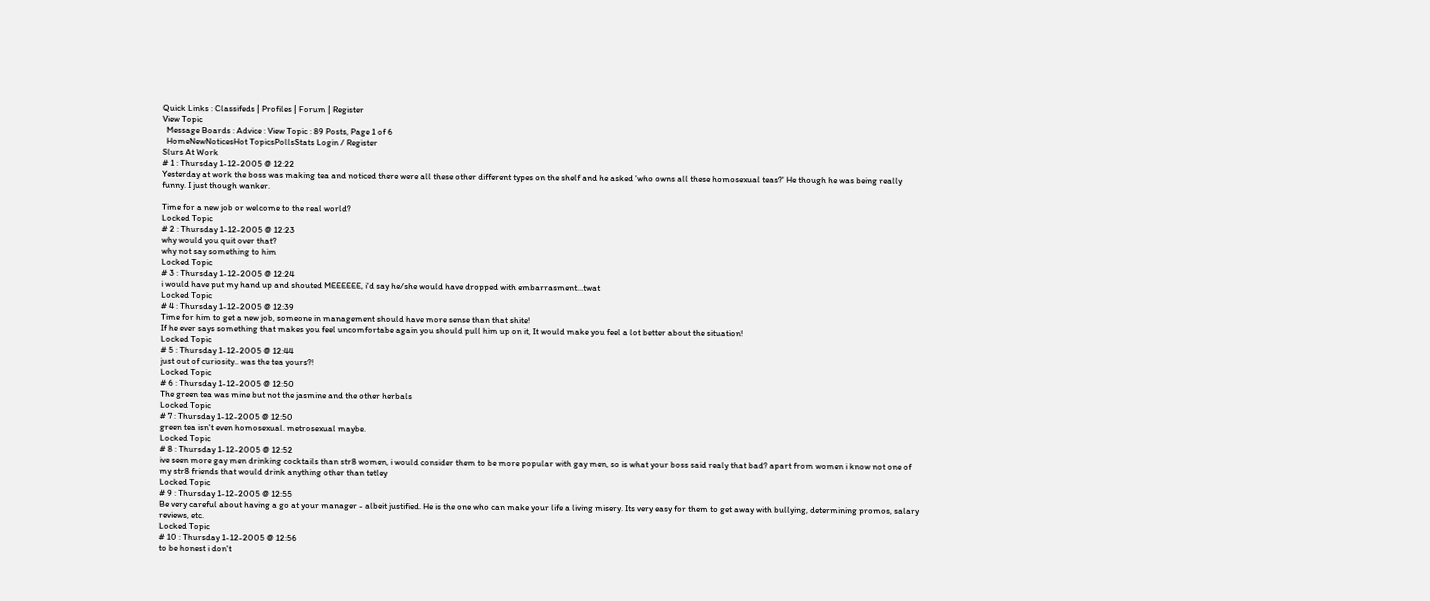Quick Links : Classifeds | Profiles | Forum | Register
View Topic
  Message Boards : Advice : View Topic : 89 Posts, Page 1 of 6
  HomeNewNoticesHot TopicsPollsStats Login / Register
Slurs At Work
# 1 : Thursday 1-12-2005 @ 12:22
Yesterday at work the boss was making tea and noticed there were all these other different types on the shelf and he asked 'who owns all these homosexual teas?' He though he was being really funny. I just though wanker.

Time for a new job or welcome to the real world?
Locked Topic
# 2 : Thursday 1-12-2005 @ 12:23
why would you quit over that?
why not say something to him
Locked Topic
# 3 : Thursday 1-12-2005 @ 12:24
i would have put my hand up and shouted MEEEEEE, i'd say he/she would have dropped with embarrasment...twat
Locked Topic
# 4 : Thursday 1-12-2005 @ 12:39
Time for him to get a new job, someone in management should have more sense than that shite!
If he ever says something that makes you feel uncomfortabe again you should pull him up on it, It would make you feel a lot better about the situation!
Locked Topic
# 5 : Thursday 1-12-2005 @ 12:44
just out of curiosity.. was the tea yours?!
Locked Topic
# 6 : Thursday 1-12-2005 @ 12:50
The green tea was mine but not the jasmine and the other herbals
Locked Topic
# 7 : Thursday 1-12-2005 @ 12:50
green tea isn't even homosexual. metrosexual maybe.
Locked Topic
# 8 : Thursday 1-12-2005 @ 12:52
ive seen more gay men drinking cocktails than str8 women, i would consider them to be more popular with gay men, so is what your boss said realy that bad? apart from women i know not one of my str8 friends that would drink anything other than tetley
Locked Topic
# 9 : Thursday 1-12-2005 @ 12:55
Be very careful about having a go at your manager - albeit justified. He is the one who can make your life a living misery. Its very easy for them to get away with bullying, determining promos, salary reviews, etc.
Locked Topic
# 10 : Thursday 1-12-2005 @ 12:56
to be honest i don't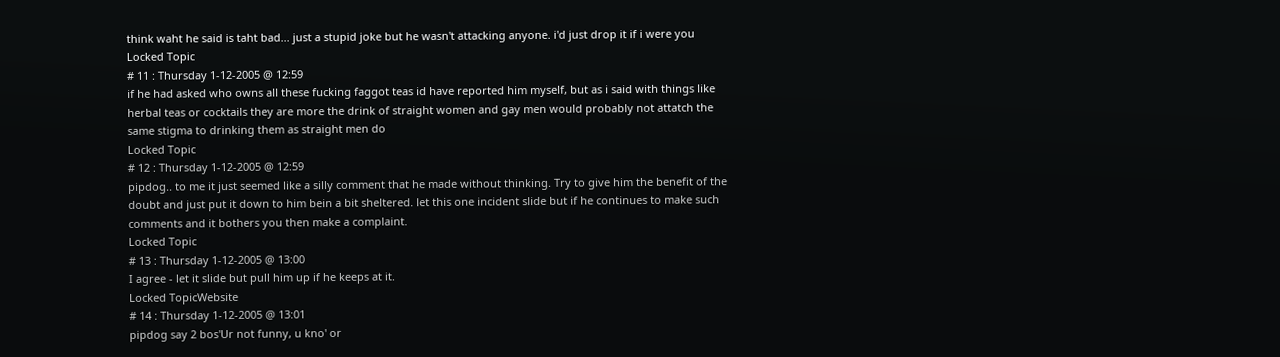think waht he said is taht bad... just a stupid joke but he wasn't attacking anyone. i'd just drop it if i were you
Locked Topic
# 11 : Thursday 1-12-2005 @ 12:59
if he had asked who owns all these fucking faggot teas id have reported him myself, but as i said with things like herbal teas or cocktails they are more the drink of straight women and gay men would probably not attatch the same stigma to drinking them as straight men do
Locked Topic
# 12 : Thursday 1-12-2005 @ 12:59
pipdog.. to me it just seemed like a silly comment that he made without thinking. Try to give him the benefit of the doubt and just put it down to him bein a bit sheltered. let this one incident slide but if he continues to make such comments and it bothers you then make a complaint.
Locked Topic
# 13 : Thursday 1-12-2005 @ 13:00
I agree - let it slide but pull him up if he keeps at it.
Locked TopicWebsite
# 14 : Thursday 1-12-2005 @ 13:01
pipdog say 2 bos'Ur not funny, u kno' or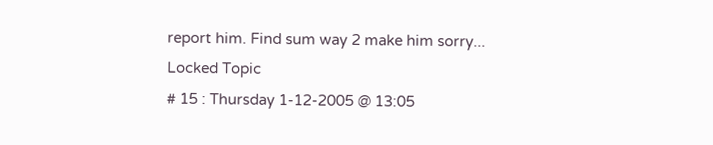report him. Find sum way 2 make him sorry...
Locked Topic
# 15 : Thursday 1-12-2005 @ 13:05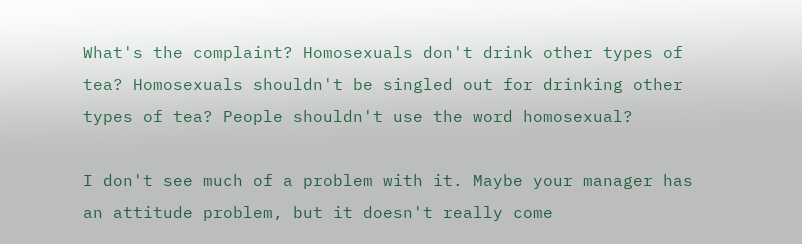What's the complaint? Homosexuals don't drink other types of tea? Homosexuals shouldn't be singled out for drinking other types of tea? People shouldn't use the word homosexual?

I don't see much of a problem with it. Maybe your manager has an attitude problem, but it doesn't really come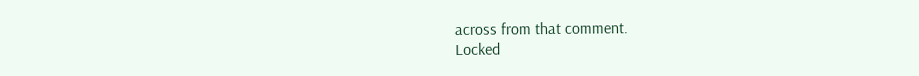across from that comment.
Locked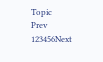Topic
Prev 123456Next